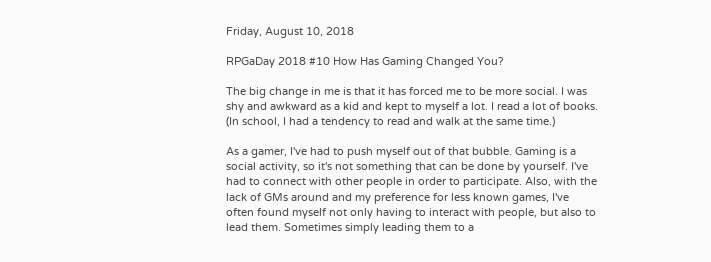Friday, August 10, 2018

RPGaDay 2018 #10 How Has Gaming Changed You?

The big change in me is that it has forced me to be more social. I was shy and awkward as a kid and kept to myself a lot. I read a lot of books. (In school, I had a tendency to read and walk at the same time.)

As a gamer, I've had to push myself out of that bubble. Gaming is a social activity, so it's not something that can be done by yourself. I've had to connect with other people in order to participate. Also, with the lack of GMs around and my preference for less known games, I've often found myself not only having to interact with people, but also to lead them. Sometimes simply leading them to a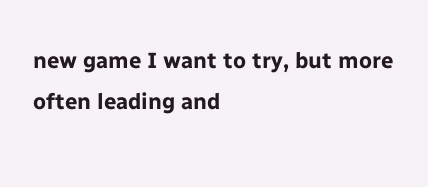new game I want to try, but more often leading and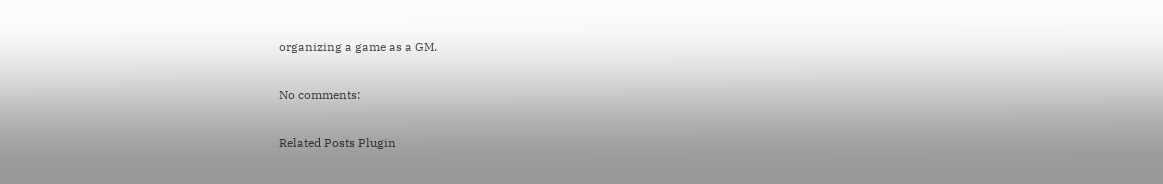organizing a game as a GM.

No comments:

Related Posts Plugin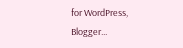for WordPress, Blogger...